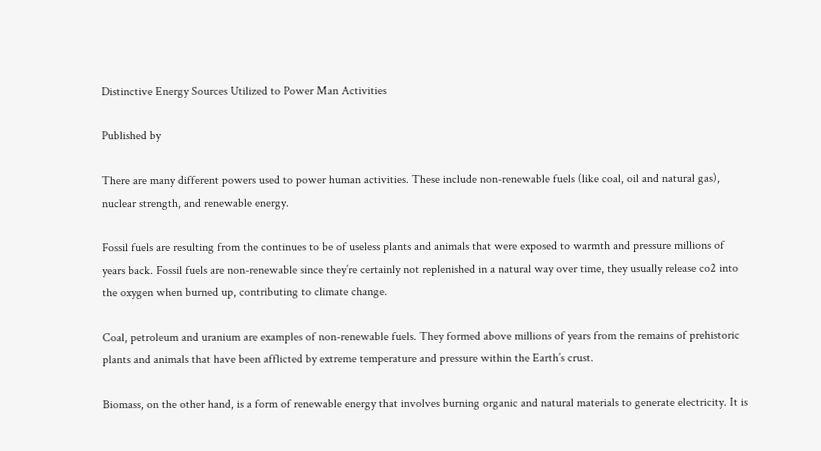Distinctive Energy Sources Utilized to Power Man Activities

Published by

There are many different powers used to power human activities. These include non-renewable fuels (like coal, oil and natural gas), nuclear strength, and renewable energy.

Fossil fuels are resulting from the continues to be of useless plants and animals that were exposed to warmth and pressure millions of years back. Fossil fuels are non-renewable since they’re certainly not replenished in a natural way over time, they usually release co2 into the oxygen when burned up, contributing to climate change.

Coal, petroleum and uranium are examples of non-renewable fuels. They formed above millions of years from the remains of prehistoric plants and animals that have been afflicted by extreme temperature and pressure within the Earth’s crust.

Biomass, on the other hand, is a form of renewable energy that involves burning organic and natural materials to generate electricity. It is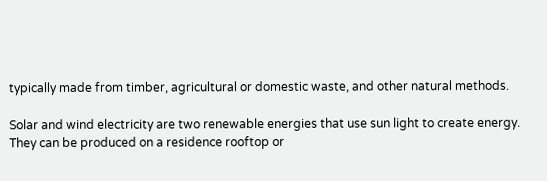typically made from timber, agricultural or domestic waste, and other natural methods.

Solar and wind electricity are two renewable energies that use sun light to create energy. They can be produced on a residence rooftop or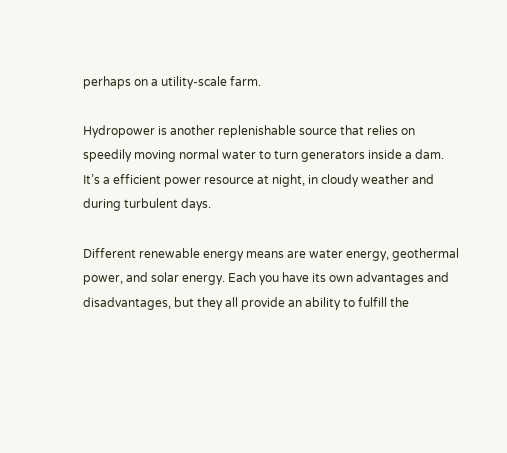perhaps on a utility-scale farm.

Hydropower is another replenishable source that relies on speedily moving normal water to turn generators inside a dam. It’s a efficient power resource at night, in cloudy weather and during turbulent days.

Different renewable energy means are water energy, geothermal power, and solar energy. Each you have its own advantages and disadvantages, but they all provide an ability to fulfill the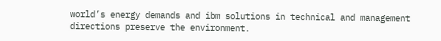world’s energy demands and ibm solutions in technical and management directions preserve the environment.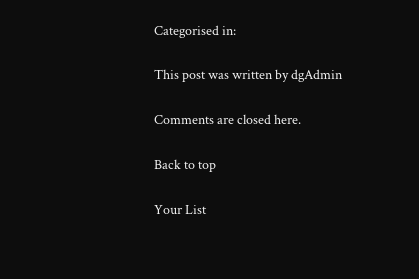Categorised in:

This post was written by dgAdmin

Comments are closed here.

Back to top

Your List